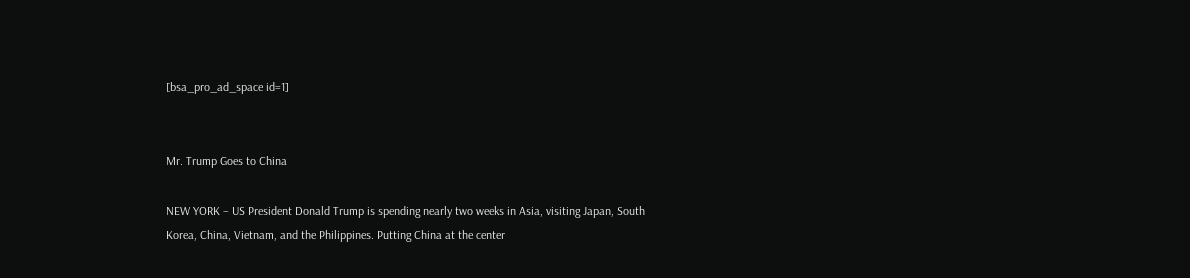[bsa_pro_ad_space id=1]


Mr. Trump Goes to China

NEW YORK – US President Donald Trump is spending nearly two weeks in Asia, visiting Japan, South Korea, China, Vietnam, and the Philippines. Putting China at the center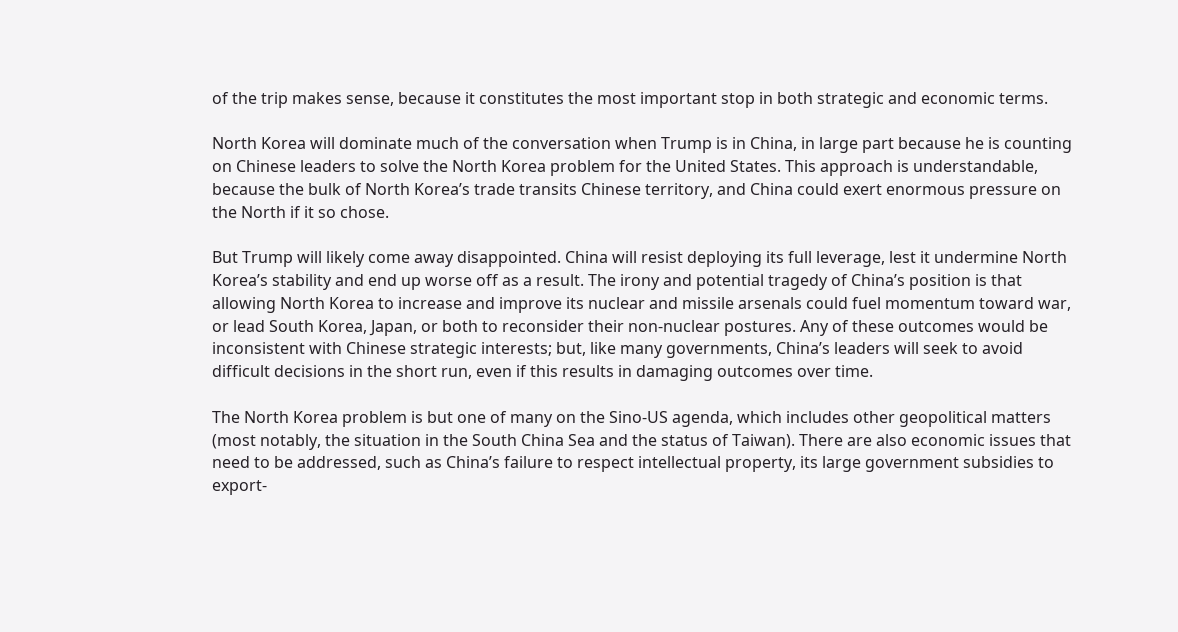of the trip makes sense, because it constitutes the most important stop in both strategic and economic terms.

North Korea will dominate much of the conversation when Trump is in China, in large part because he is counting on Chinese leaders to solve the North Korea problem for the United States. This approach is understandable, because the bulk of North Korea’s trade transits Chinese territory, and China could exert enormous pressure on the North if it so chose.

But Trump will likely come away disappointed. China will resist deploying its full leverage, lest it undermine North Korea’s stability and end up worse off as a result. The irony and potential tragedy of China’s position is that allowing North Korea to increase and improve its nuclear and missile arsenals could fuel momentum toward war, or lead South Korea, Japan, or both to reconsider their non-nuclear postures. Any of these outcomes would be inconsistent with Chinese strategic interests; but, like many governments, China’s leaders will seek to avoid difficult decisions in the short run, even if this results in damaging outcomes over time.

The North Korea problem is but one of many on the Sino-US agenda, which includes other geopolitical matters (most notably, the situation in the South China Sea and the status of Taiwan). There are also economic issues that need to be addressed, such as China’s failure to respect intellectual property, its large government subsidies to export-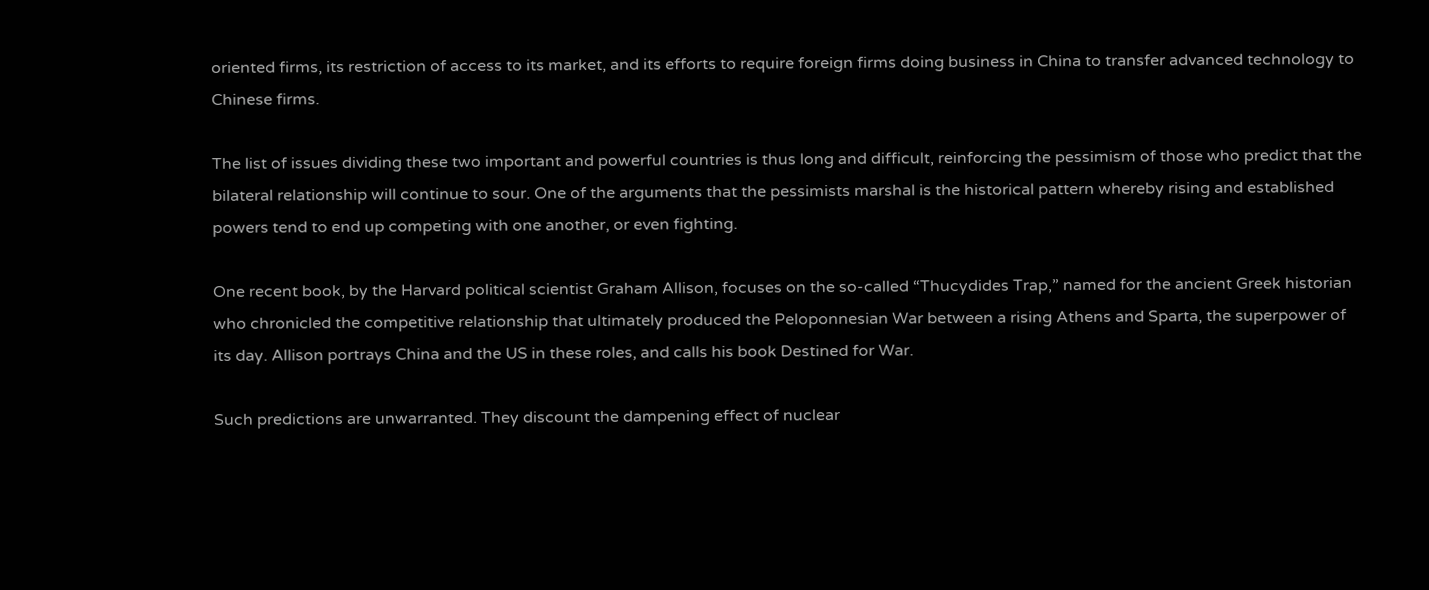oriented firms, its restriction of access to its market, and its efforts to require foreign firms doing business in China to transfer advanced technology to Chinese firms.

The list of issues dividing these two important and powerful countries is thus long and difficult, reinforcing the pessimism of those who predict that the bilateral relationship will continue to sour. One of the arguments that the pessimists marshal is the historical pattern whereby rising and established powers tend to end up competing with one another, or even fighting.

One recent book, by the Harvard political scientist Graham Allison, focuses on the so-called “Thucydides Trap,” named for the ancient Greek historian who chronicled the competitive relationship that ultimately produced the Peloponnesian War between a rising Athens and Sparta, the superpower of its day. Allison portrays China and the US in these roles, and calls his book Destined for War.

Such predictions are unwarranted. They discount the dampening effect of nuclear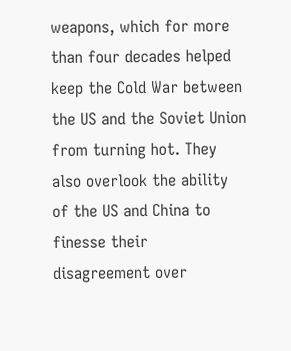weapons, which for more than four decades helped keep the Cold War between the US and the Soviet Union from turning hot. They also overlook the ability of the US and China to finesse their disagreement over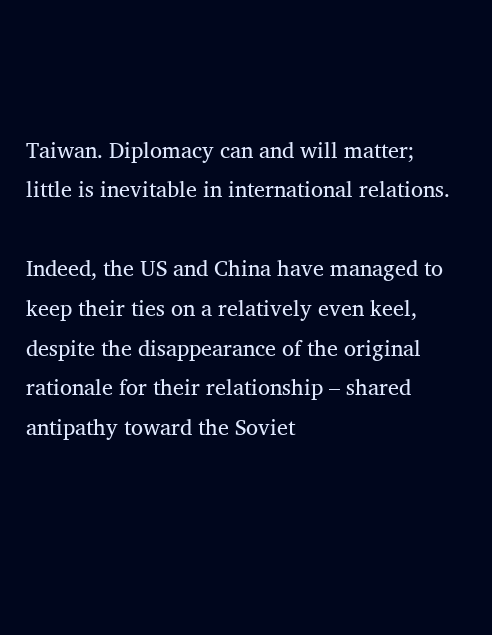Taiwan. Diplomacy can and will matter; little is inevitable in international relations.

Indeed, the US and China have managed to keep their ties on a relatively even keel, despite the disappearance of the original rationale for their relationship – shared antipathy toward the Soviet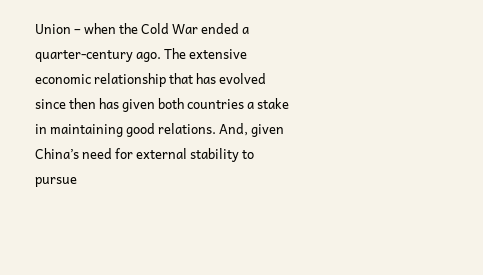Union – when the Cold War ended a quarter-century ago. The extensive economic relationship that has evolved since then has given both countries a stake in maintaining good relations. And, given China’s need for external stability to pursue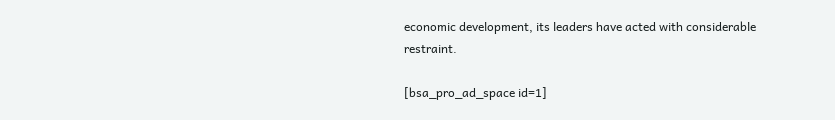economic development, its leaders have acted with considerable restraint.

[bsa_pro_ad_space id=1]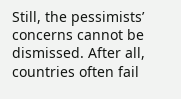Still, the pessimists’ concerns cannot be dismissed. After all, countries often fail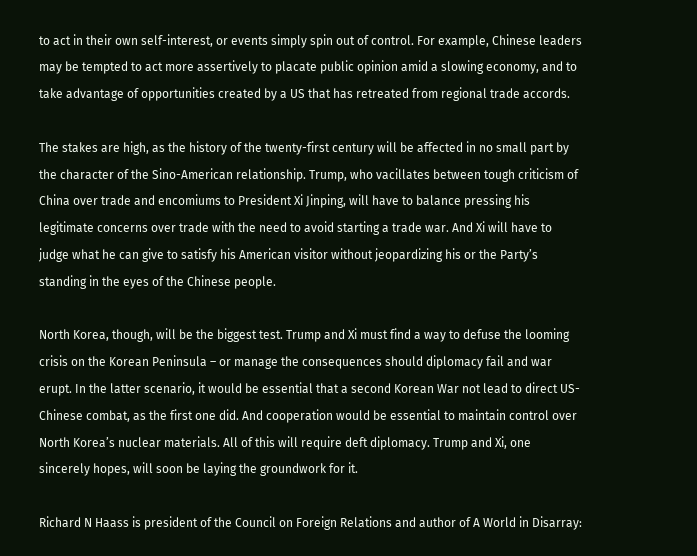to act in their own self-interest, or events simply spin out of control. For example, Chinese leaders may be tempted to act more assertively to placate public opinion amid a slowing economy, and to take advantage of opportunities created by a US that has retreated from regional trade accords.

The stakes are high, as the history of the twenty-first century will be affected in no small part by the character of the Sino-American relationship. Trump, who vacillates between tough criticism of China over trade and encomiums to President Xi Jinping, will have to balance pressing his legitimate concerns over trade with the need to avoid starting a trade war. And Xi will have to judge what he can give to satisfy his American visitor without jeopardizing his or the Party’s standing in the eyes of the Chinese people.

North Korea, though, will be the biggest test. Trump and Xi must find a way to defuse the looming crisis on the Korean Peninsula – or manage the consequences should diplomacy fail and war erupt. In the latter scenario, it would be essential that a second Korean War not lead to direct US-Chinese combat, as the first one did. And cooperation would be essential to maintain control over North Korea’s nuclear materials. All of this will require deft diplomacy. Trump and Xi, one sincerely hopes, will soon be laying the groundwork for it.

Richard N Haass is president of the Council on Foreign Relations and author of A World in Disarray: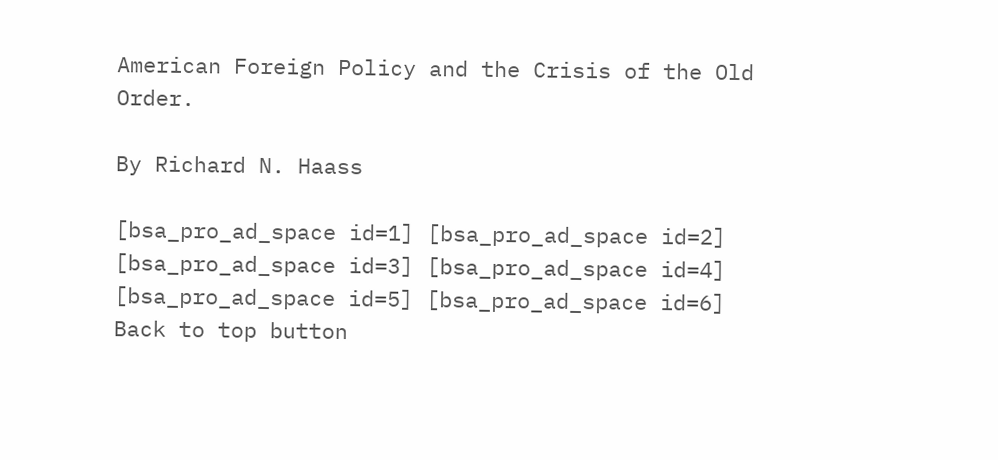American Foreign Policy and the Crisis of the Old Order.

By Richard N. Haass

[bsa_pro_ad_space id=1] [bsa_pro_ad_space id=2] [bsa_pro_ad_space id=3] [bsa_pro_ad_space id=4] [bsa_pro_ad_space id=5] [bsa_pro_ad_space id=6]
Back to top button